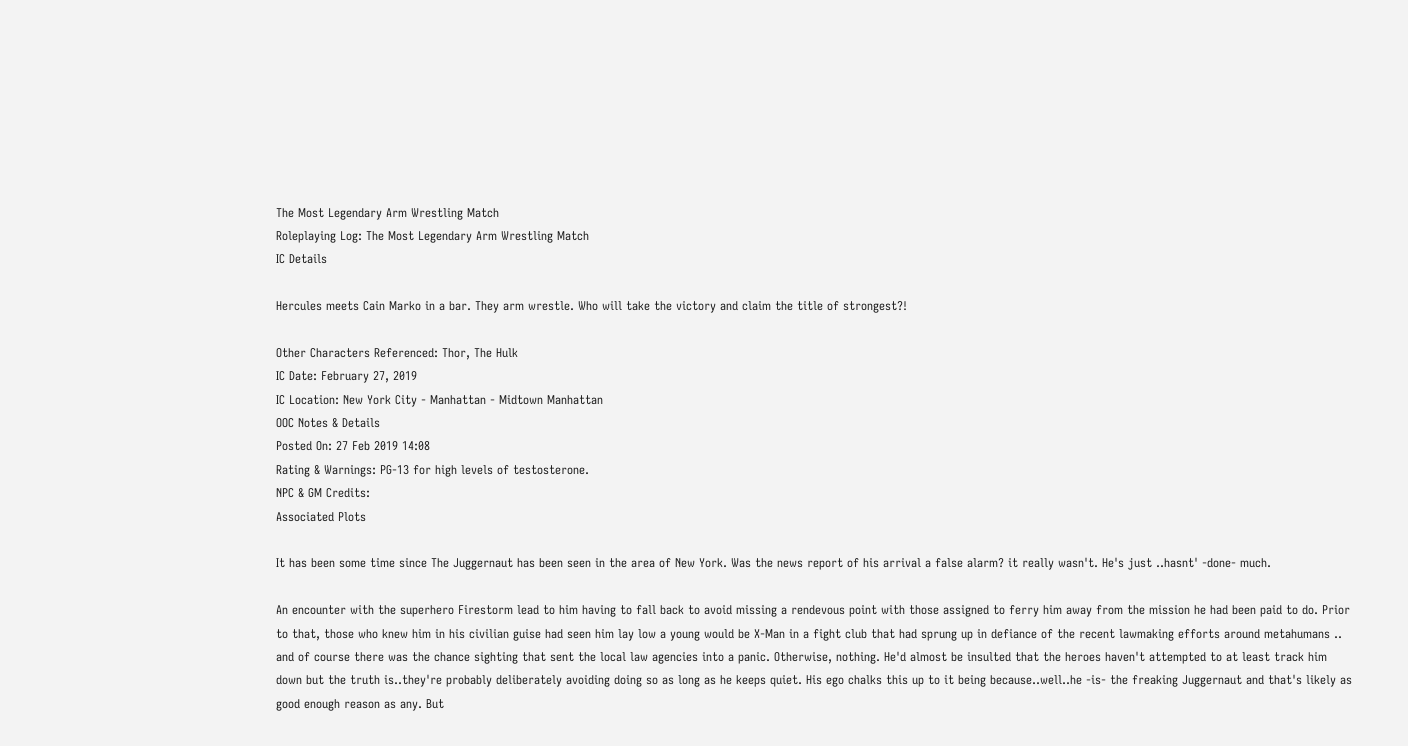The Most Legendary Arm Wrestling Match
Roleplaying Log: The Most Legendary Arm Wrestling Match
IC Details

Hercules meets Cain Marko in a bar. They arm wrestle. Who will take the victory and claim the title of strongest?!

Other Characters Referenced: Thor, The Hulk
IC Date: February 27, 2019
IC Location: New York City - Manhattan - Midtown Manhattan
OOC Notes & Details
Posted On: 27 Feb 2019 14:08
Rating & Warnings: PG-13 for high levels of testosterone.
NPC & GM Credits:
Associated Plots

It has been some time since The Juggernaut has been seen in the area of New York. Was the news report of his arrival a false alarm? it really wasn't. He's just ..hasnt' -done- much.

An encounter with the superhero Firestorm lead to him having to fall back to avoid missing a rendevous point with those assigned to ferry him away from the mission he had been paid to do. Prior to that, those who knew him in his civilian guise had seen him lay low a young would be X-Man in a fight club that had sprung up in defiance of the recent lawmaking efforts around metahumans .. and of course there was the chance sighting that sent the local law agencies into a panic. Otherwise, nothing. He'd almost be insulted that the heroes haven't attempted to at least track him down but the truth is..they're probably deliberately avoiding doing so as long as he keeps quiet. His ego chalks this up to it being because..well..he -is- the freaking Juggernaut and that's likely as good enough reason as any. But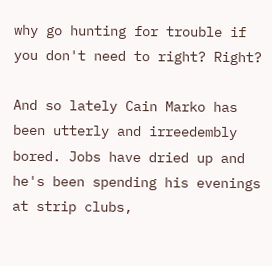why go hunting for trouble if you don't need to right? Right?

And so lately Cain Marko has been utterly and irreedembly bored. Jobs have dried up and he's been spending his evenings at strip clubs,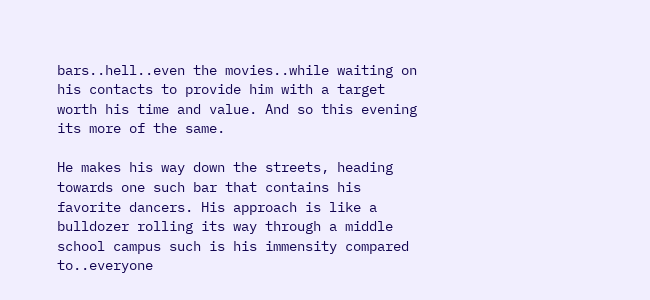bars..hell..even the movies..while waiting on his contacts to provide him with a target worth his time and value. And so this evening its more of the same.

He makes his way down the streets, heading towards one such bar that contains his favorite dancers. His approach is like a bulldozer rolling its way through a middle school campus such is his immensity compared to..everyone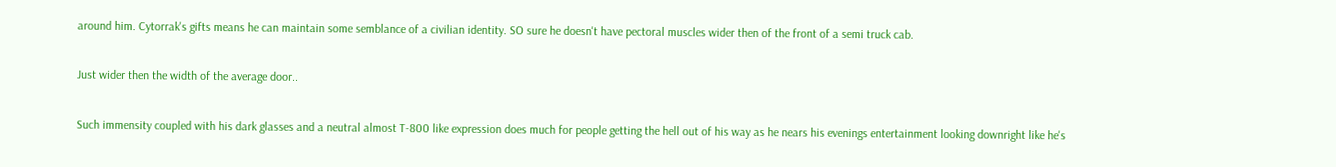around him. Cytorrak's gifts means he can maintain some semblance of a civilian identity. SO sure he doesn't have pectoral muscles wider then of the front of a semi truck cab.

Just wider then the width of the average door..

Such immensity coupled with his dark glasses and a neutral almost T-800 like expression does much for people getting the hell out of his way as he nears his evenings entertainment looking downright like he's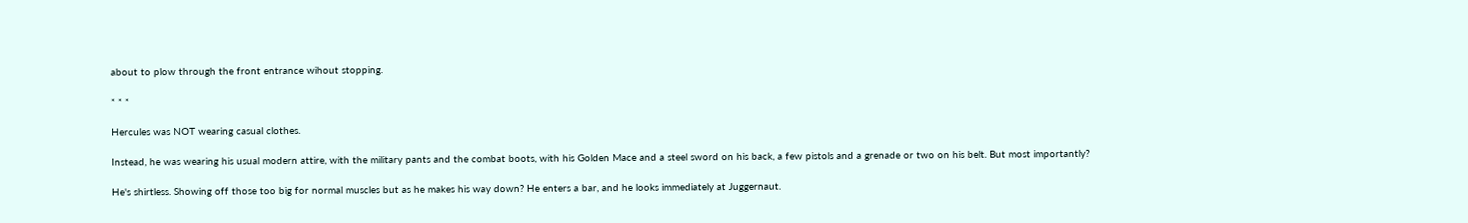about to plow through the front entrance wihout stopping.

* * *

Hercules was NOT wearing casual clothes.

Instead, he was wearing his usual modern attire, with the military pants and the combat boots, with his Golden Mace and a steel sword on his back, a few pistols and a grenade or two on his belt. But most importantly?

He's shirtless. Showing off those too big for normal muscles but as he makes his way down? He enters a bar, and he looks immediately at Juggernaut.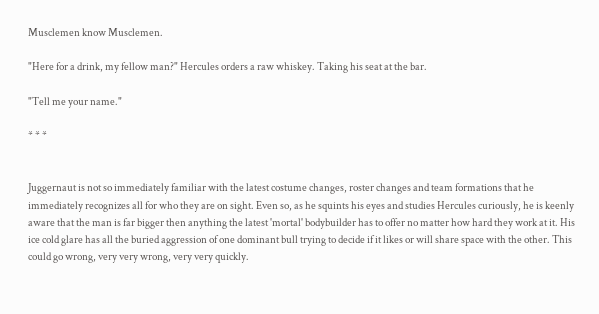Musclemen know Musclemen.

"Here for a drink, my fellow man?" Hercules orders a raw whiskey. Taking his seat at the bar.

"Tell me your name."

* * *


Juggernaut is not so immediately familiar with the latest costume changes, roster changes and team formations that he immediately recognizes all for who they are on sight. Even so, as he squints his eyes and studies Hercules curiously, he is keenly aware that the man is far bigger then anything the latest 'mortal' bodybuilder has to offer no matter how hard they work at it. His ice cold glare has all the buried aggression of one dominant bull trying to decide if it likes or will share space with the other. This could go wrong, very very wrong, very very quickly.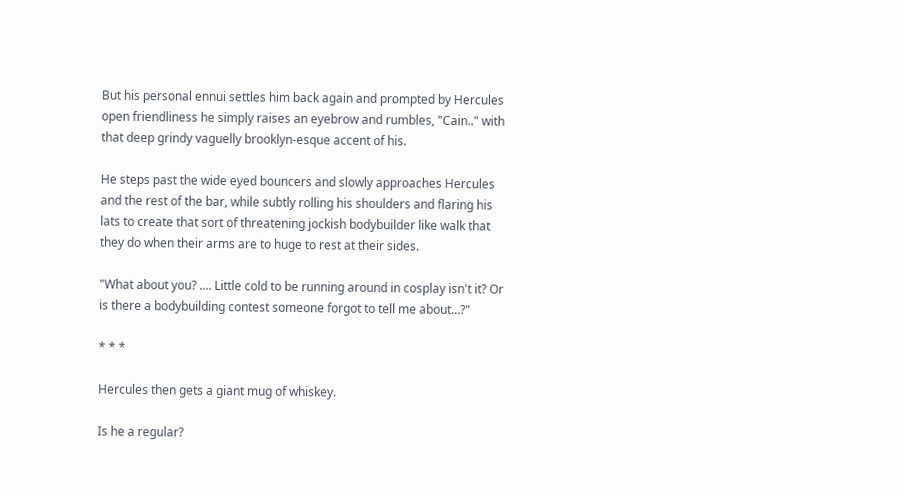But his personal ennui settles him back again and prompted by Hercules open friendliness he simply raises an eyebrow and rumbles, "Cain.." with that deep grindy vaguelly brooklyn-esque accent of his.

He steps past the wide eyed bouncers and slowly approaches Hercules and the rest of the bar, while subtly rolling his shoulders and flaring his lats to create that sort of threatening jockish bodybuilder like walk that they do when their arms are to huge to rest at their sides.

"What about you? …. Little cold to be running around in cosplay isn't it? Or is there a bodybuilding contest someone forgot to tell me about…?"

* * *

Hercules then gets a giant mug of whiskey.

Is he a regular?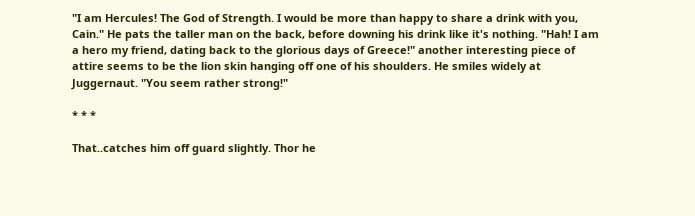"I am Hercules! The God of Strength. I would be more than happy to share a drink with you, Cain." He pats the taller man on the back, before downing his drink like it's nothing. "Hah! I am a hero my friend, dating back to the glorious days of Greece!" another interesting piece of attire seems to be the lion skin hanging off one of his shoulders. He smiles widely at Juggernaut. "You seem rather strong!"

* * *

That..catches him off guard slightly. Thor he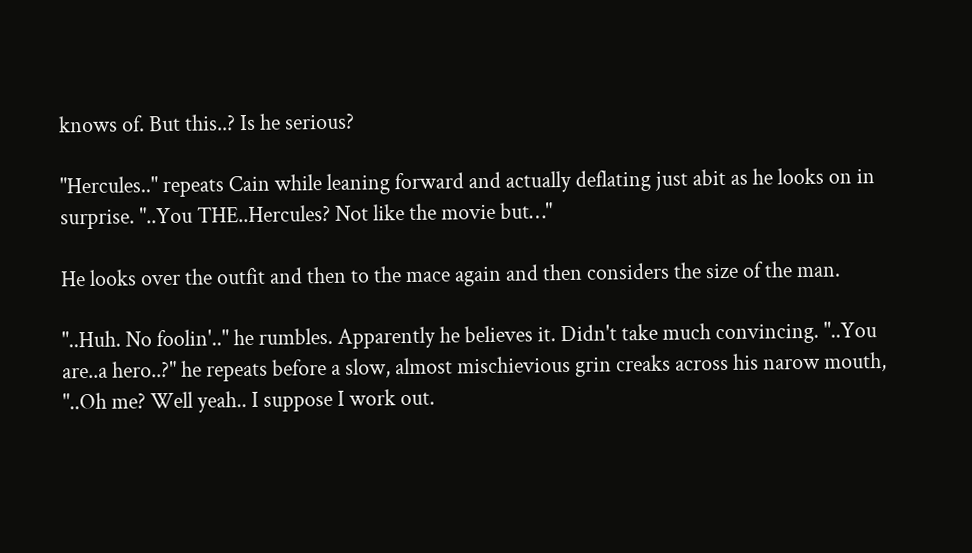knows of. But this..? Is he serious?

"Hercules.." repeats Cain while leaning forward and actually deflating just abit as he looks on in surprise. "..You THE..Hercules? Not like the movie but…"

He looks over the outfit and then to the mace again and then considers the size of the man.

"..Huh. No foolin'.." he rumbles. Apparently he believes it. Didn't take much convincing. "..You are..a hero..?" he repeats before a slow, almost mischievious grin creaks across his narow mouth, "..Oh me? Well yeah.. I suppose I work out.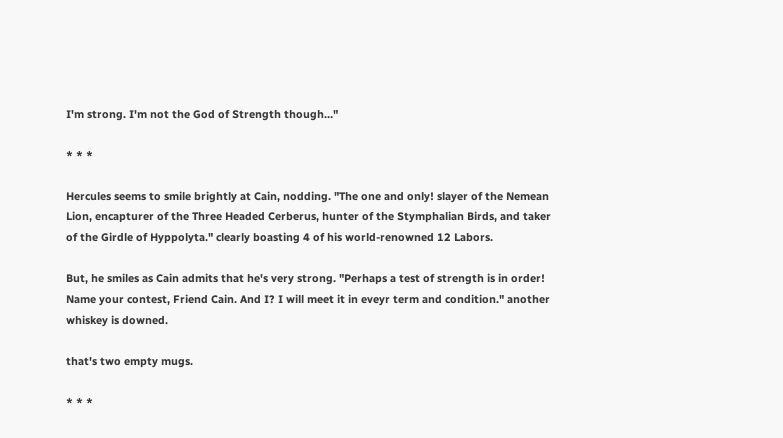I'm strong. I'm not the God of Strength though…"

* * *

Hercules seems to smile brightly at Cain, nodding. "The one and only! slayer of the Nemean Lion, encapturer of the Three Headed Cerberus, hunter of the Stymphalian Birds, and taker of the Girdle of Hyppolyta." clearly boasting 4 of his world-renowned 12 Labors.

But, he smiles as Cain admits that he's very strong. "Perhaps a test of strength is in order! Name your contest, Friend Cain. And I? I will meet it in eveyr term and condition." another whiskey is downed.

that's two empty mugs.

* * *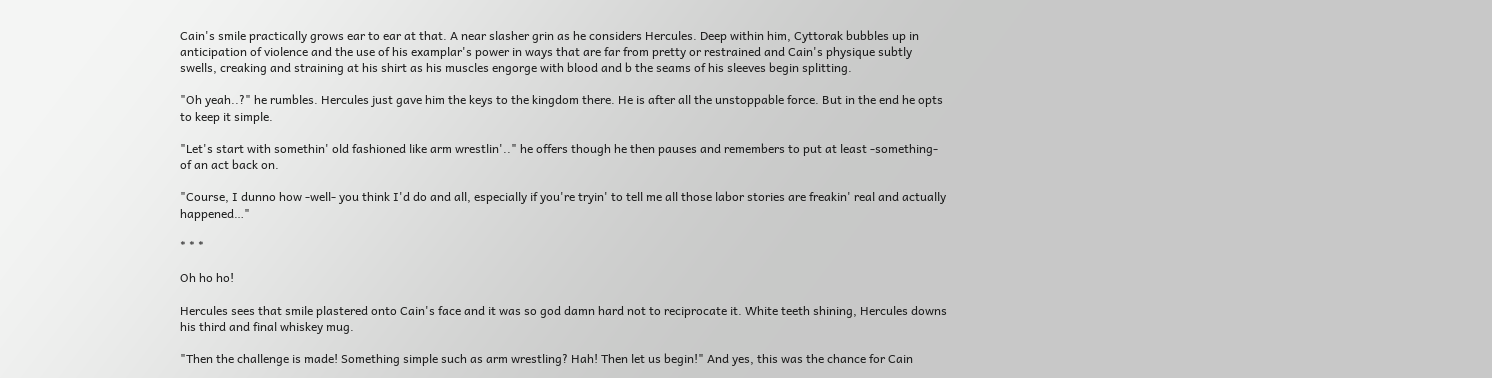Cain's smile practically grows ear to ear at that. A near slasher grin as he considers Hercules. Deep within him, Cyttorak bubbles up in anticipation of violence and the use of his examplar's power in ways that are far from pretty or restrained and Cain's physique subtly swells, creaking and straining at his shirt as his muscles engorge with blood and b the seams of his sleeves begin splitting.

"Oh yeah..?" he rumbles. Hercules just gave him the keys to the kingdom there. He is after all the unstoppable force. But in the end he opts to keep it simple.

"Let's start with somethin' old fashioned like arm wrestlin'.." he offers though he then pauses and remembers to put at least -something- of an act back on.

"Course, I dunno how -well- you think I'd do and all, especially if you're tryin' to tell me all those labor stories are freakin' real and actually happened…"

* * *

Oh ho ho!

Hercules sees that smile plastered onto Cain's face and it was so god damn hard not to reciprocate it. White teeth shining, Hercules downs his third and final whiskey mug.

"Then the challenge is made! Something simple such as arm wrestling? Hah! Then let us begin!" And yes, this was the chance for Cain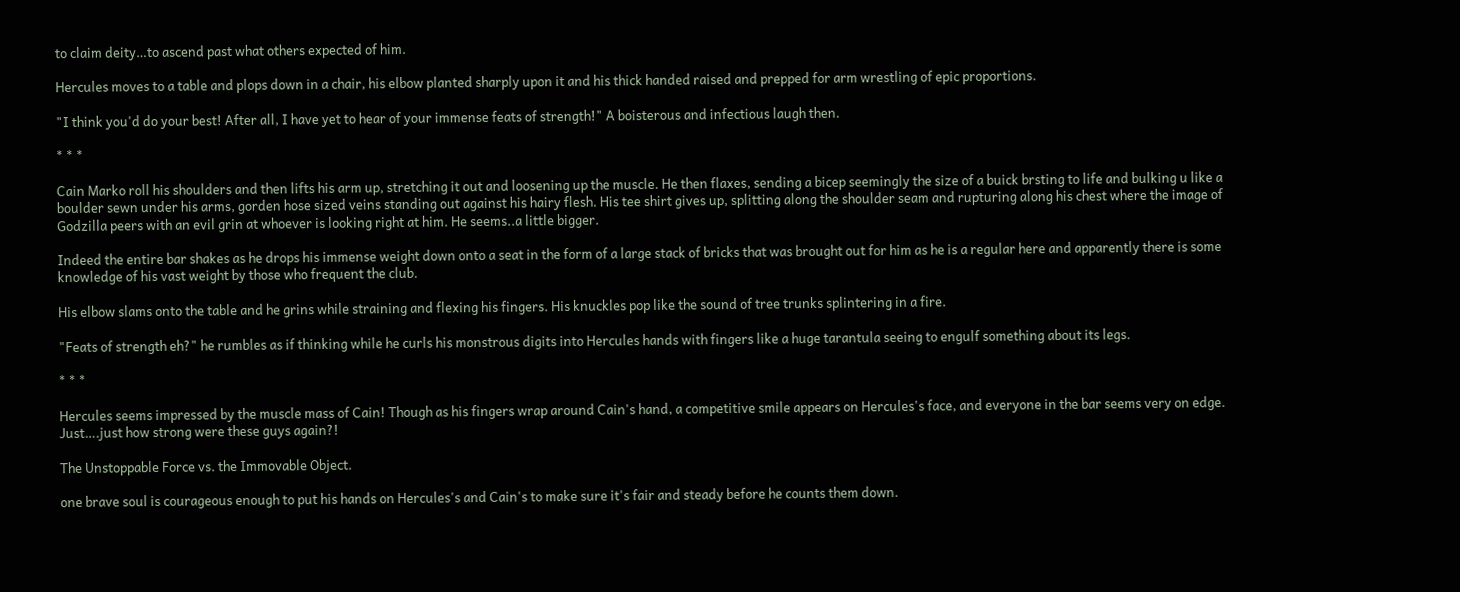to claim deity…to ascend past what others expected of him.

Hercules moves to a table and plops down in a chair, his elbow planted sharply upon it and his thick handed raised and prepped for arm wrestling of epic proportions.

"I think you'd do your best! After all, I have yet to hear of your immense feats of strength!" A boisterous and infectious laugh then.

* * *

Cain Marko roll his shoulders and then lifts his arm up, stretching it out and loosening up the muscle. He then flaxes, sending a bicep seemingly the size of a buick brsting to life and bulking u like a boulder sewn under his arms, gorden hose sized veins standing out against his hairy flesh. His tee shirt gives up, splitting along the shoulder seam and rupturing along his chest where the image of Godzilla peers with an evil grin at whoever is looking right at him. He seems..a little bigger.

Indeed the entire bar shakes as he drops his immense weight down onto a seat in the form of a large stack of bricks that was brought out for him as he is a regular here and apparently there is some knowledge of his vast weight by those who frequent the club.

His elbow slams onto the table and he grins while straining and flexing his fingers. His knuckles pop like the sound of tree trunks splintering in a fire.

"Feats of strength eh?" he rumbles as if thinking while he curls his monstrous digits into Hercules hands with fingers like a huge tarantula seeing to engulf something about its legs.

* * *

Hercules seems impressed by the muscle mass of Cain! Though as his fingers wrap around Cain's hand, a competitive smile appears on Hercules's face, and everyone in the bar seems very on edge. Just….just how strong were these guys again?!

The Unstoppable Force vs. the Immovable Object.

one brave soul is courageous enough to put his hands on Hercules's and Cain's to make sure it's fair and steady before he counts them down.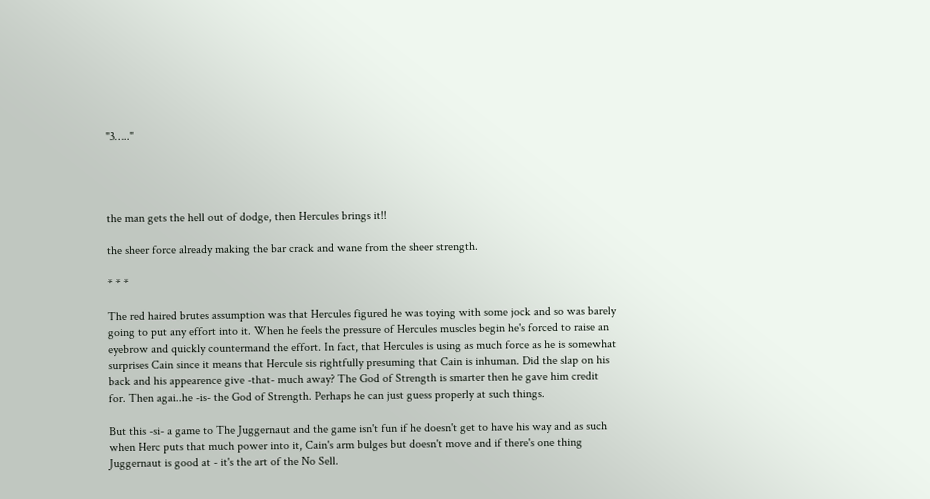"3….."




the man gets the hell out of dodge, then Hercules brings it!!

the sheer force already making the bar crack and wane from the sheer strength.

* * *

The red haired brutes assumption was that Hercules figured he was toying with some jock and so was barely going to put any effort into it. When he feels the pressure of Hercules muscles begin he's forced to raise an eyebrow and quickly countermand the effort. In fact, that Hercules is using as much force as he is somewhat surprises Cain since it means that Hercule sis rightfully presuming that Cain is inhuman. Did the slap on his back and his appearence give -that- much away? The God of Strength is smarter then he gave him credit for. Then agai..he -is- the God of Strength. Perhaps he can just guess properly at such things.

But this -si- a game to The Juggernaut and the game isn't fun if he doesn't get to have his way and as such when Herc puts that much power into it, Cain's arm bulges but doesn't move and if there's one thing Juggernaut is good at - it's the art of the No Sell.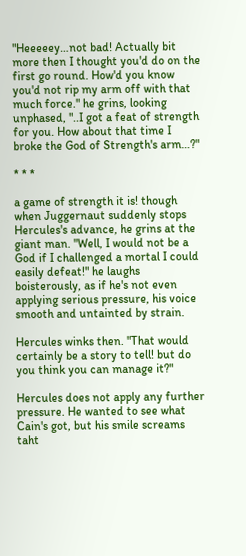"Heeeeey…not bad! Actually bit more then I thought you'd do on the first go round. How'd you know you'd not rip my arm off with that much force." he grins, looking unphased, "..I got a feat of strength for you. How about that time I broke the God of Strength's arm…?"

* * *

a game of strength it is! though when Juggernaut suddenly stops Hercules's advance, he grins at the giant man. "Well, I would not be a God if I challenged a mortal I could easily defeat!" he laughs boisterously, as if he's not even applying serious pressure, his voice smooth and untainted by strain.

Hercules winks then. "That would certainly be a story to tell! but do you think you can manage it?"

Hercules does not apply any further pressure. He wanted to see what Cain's got, but his smile screams taht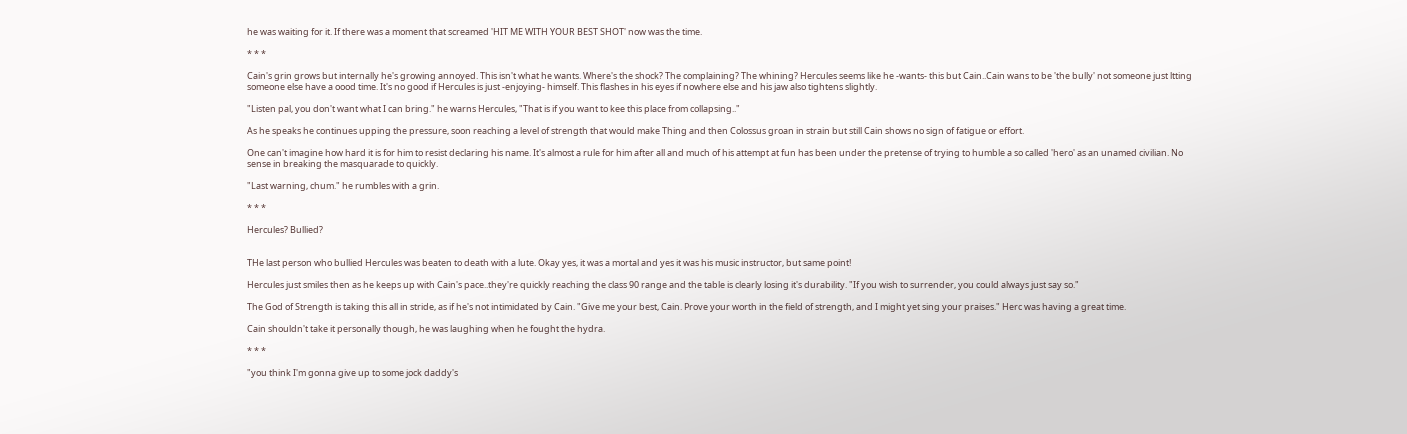he was waiting for it. If there was a moment that screamed 'HIT ME WITH YOUR BEST SHOT' now was the time.

* * *

Cain's grin grows but internally he's growing annoyed. This isn't what he wants. Where's the shock? The complaining? The whining? Hercules seems like he -wants- this but Cain..Cain wans to be 'the bully' not someone just ltting someone else have a oood time. It's no good if Hercules is just -enjoying- himself. This flashes in his eyes if nowhere else and his jaw also tightens slightly.

"Listen pal, you don't want what I can bring." he warns Hercules, "That is if you want to kee this place from collapsing.."

As he speaks he continues upping the pressure, soon reaching a level of strength that would make Thing and then Colossus groan in strain but still Cain shows no sign of fatigue or effort.

One can't imagine how hard it is for him to resist declaring his name. It's almost a rule for him after all and much of his attempt at fun has been under the pretense of trying to humble a so called 'hero' as an unamed civilian. No sense in breaking the masquarade to quickly.

"Last warning, chum." he rumbles with a grin.

* * *

Hercules? Bullied?


THe last person who bullied Hercules was beaten to death with a lute. Okay yes, it was a mortal and yes it was his music instructor, but same point!

Hercules just smiles then as he keeps up with Cain's pace..they're quickly reaching the class 90 range and the table is clearly losing it's durability. "If you wish to surrender, you could always just say so."

The God of Strength is taking this all in stride, as if he's not intimidated by Cain. "Give me your best, Cain. Prove your worth in the field of strength, and I might yet sing your praises." Herc was having a great time.

Cain shouldn't take it personally though, he was laughing when he fought the hydra.

* * *

"you think I'm gonna give up to some jock daddy's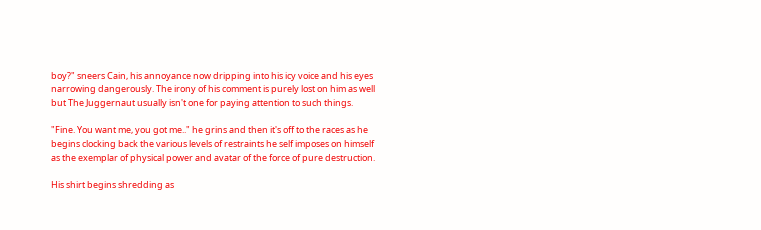boy?" sneers Cain, his annoyance now dripping into his icy voice and his eyes narrowing dangerously. The irony of his comment is purely lost on him as well but The Juggernaut usually isn't one for paying attention to such things.

"Fine. You want me, you got me.." he grins and then it's off to the races as he begins clocking back the various levels of restraints he self imposes on himself as the exemplar of physical power and avatar of the force of pure destruction.

His shirt begins shredding as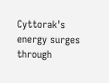Cyttorak's energy surges through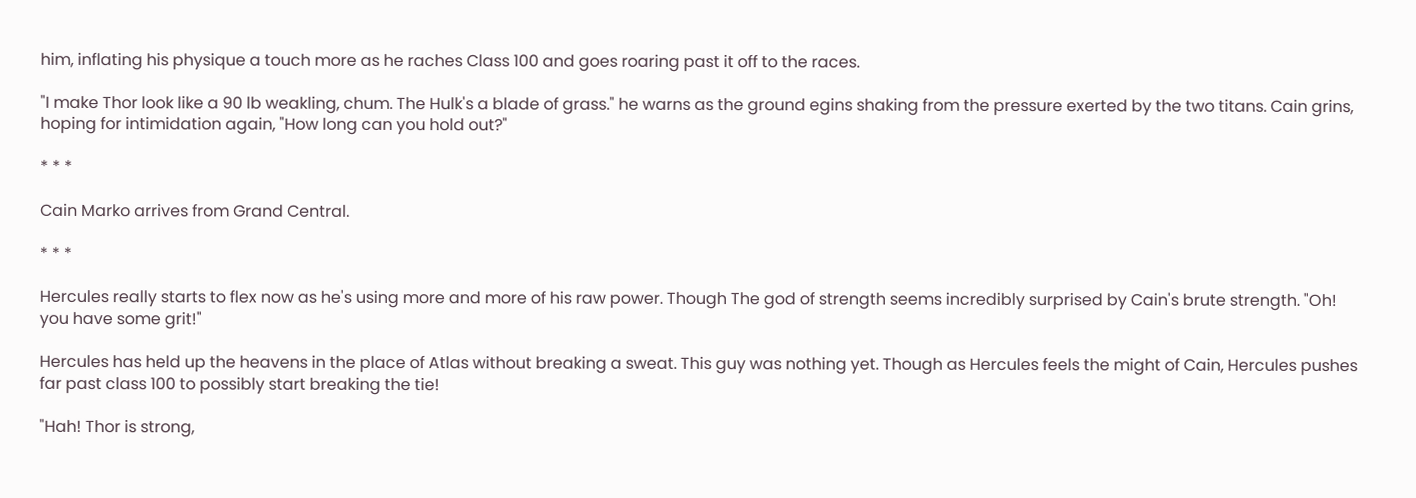him, inflating his physique a touch more as he raches Class 100 and goes roaring past it off to the races.

"I make Thor look like a 90 lb weakling, chum. The Hulk's a blade of grass." he warns as the ground egins shaking from the pressure exerted by the two titans. Cain grins, hoping for intimidation again, "How long can you hold out?"

* * *

Cain Marko arrives from Grand Central.

* * *

Hercules really starts to flex now as he's using more and more of his raw power. Though The god of strength seems incredibly surprised by Cain's brute strength. "Oh! you have some grit!"

Hercules has held up the heavens in the place of Atlas without breaking a sweat. This guy was nothing yet. Though as Hercules feels the might of Cain, Hercules pushes far past class 100 to possibly start breaking the tie!

"Hah! Thor is strong,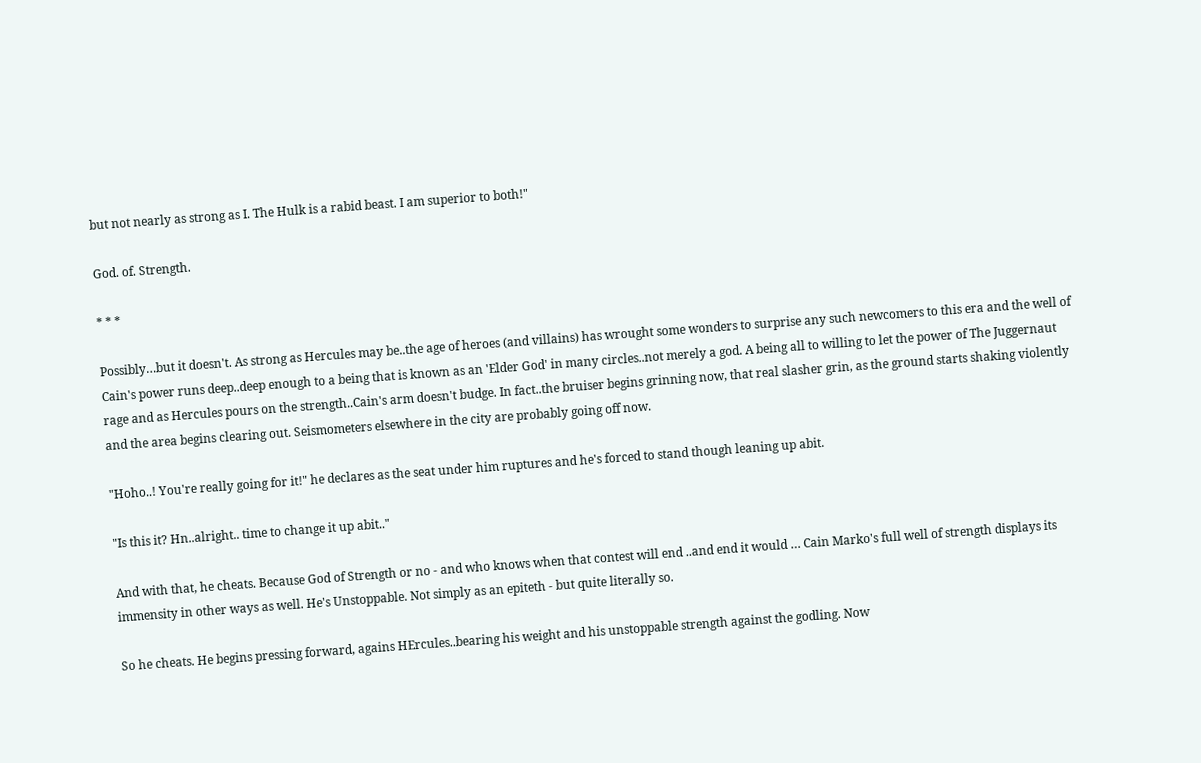but not nearly as strong as I. The Hulk is a rabid beast. I am superior to both!"

God. of. Strength.

* * *

Possibly…but it doesn't. As strong as Hercules may be..the age of heroes (and villains) has wrought some wonders to surprise any such newcomers to this era and the well of Cain's power runs deep..deep enough to a being that is known as an 'Elder God' in many circles..not merely a god. A being all to willing to let the power of The Juggernaut rage and as Hercules pours on the strength..Cain's arm doesn't budge. In fact..the bruiser begins grinning now, that real slasher grin, as the ground starts shaking violently and the area begins clearing out. Seismometers elsewhere in the city are probably going off now.

"Hoho..! You're really going for it!" he declares as the seat under him ruptures and he's forced to stand though leaning up abit.

"Is this it? Hn..alright.. time to change it up abit.."

And with that, he cheats. Because God of Strength or no - and who knows when that contest will end ..and end it would … Cain Marko's full well of strength displays its immensity in other ways as well. He's Unstoppable. Not simply as an epiteth - but quite literally so.

So he cheats. He begins pressing forward, agains HErcules..bearing his weight and his unstoppable strength against the godling. Now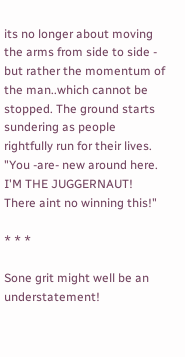its no longer about moving the arms from side to side - but rather the momentum of the man..which cannot be stopped. The ground starts sundering as people rightfully run for their lives.
"You -are- new around here. I'M THE JUGGERNAUT! There aint no winning this!"

* * *

Sone grit might well be an understatement!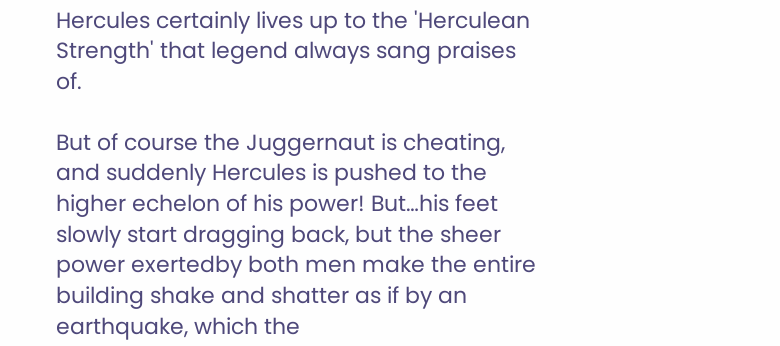Hercules certainly lives up to the 'Herculean Strength' that legend always sang praises of.

But of course the Juggernaut is cheating, and suddenly Hercules is pushed to the higher echelon of his power! But…his feet slowly start dragging back, but the sheer power exertedby both men make the entire building shake and shatter as if by an earthquake, which the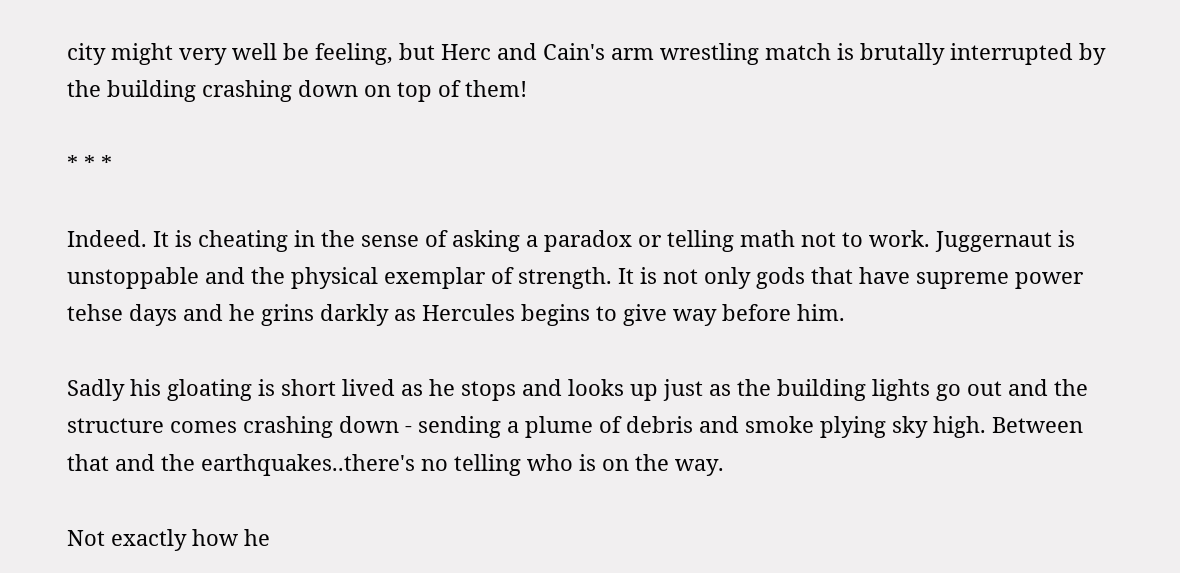city might very well be feeling, but Herc and Cain's arm wrestling match is brutally interrupted by the building crashing down on top of them!

* * *

Indeed. It is cheating in the sense of asking a paradox or telling math not to work. Juggernaut is unstoppable and the physical exemplar of strength. It is not only gods that have supreme power tehse days and he grins darkly as Hercules begins to give way before him.

Sadly his gloating is short lived as he stops and looks up just as the building lights go out and the structure comes crashing down - sending a plume of debris and smoke plying sky high. Between that and the earthquakes..there's no telling who is on the way.

Not exactly how he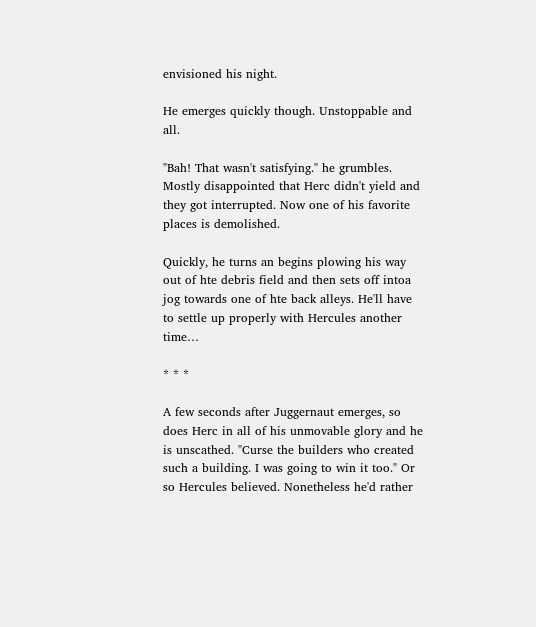envisioned his night.

He emerges quickly though. Unstoppable and all.

"Bah! That wasn't satisfying." he grumbles. Mostly disappointed that Herc didn't yield and they got interrupted. Now one of his favorite places is demolished.

Quickly, he turns an begins plowing his way out of hte debris field and then sets off intoa jog towards one of hte back alleys. He'll have to settle up properly with Hercules another time…

* * *

A few seconds after Juggernaut emerges, so does Herc in all of his unmovable glory and he is unscathed. "Curse the builders who created such a building. I was going to win it too." Or so Hercules believed. Nonetheless he'd rather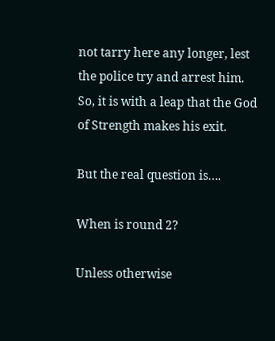not tarry here any longer, lest the police try and arrest him. So, it is with a leap that the God of Strength makes his exit.

But the real question is….

When is round 2?

Unless otherwise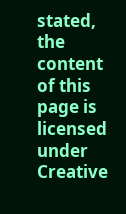stated, the content of this page is licensed under Creative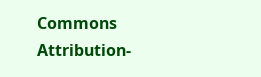Commons Attribution-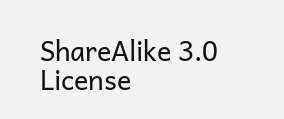ShareAlike 3.0 License